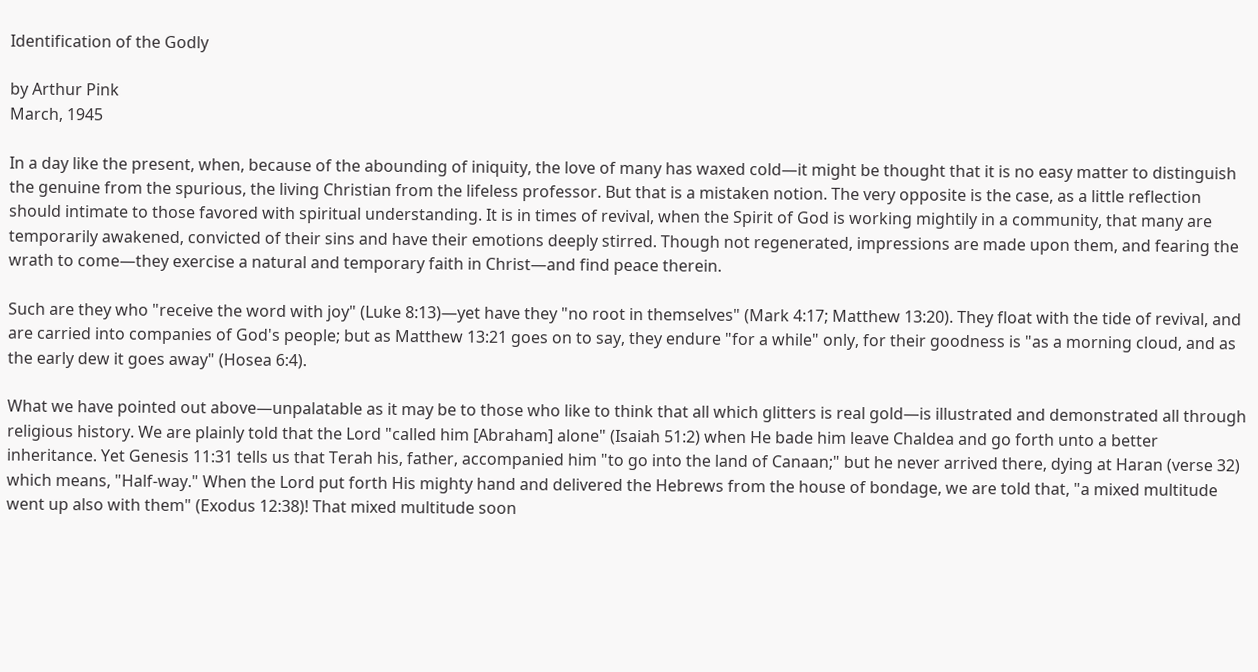Identification of the Godly

by Arthur Pink
March, 1945

In a day like the present, when, because of the abounding of iniquity, the love of many has waxed cold—it might be thought that it is no easy matter to distinguish the genuine from the spurious, the living Christian from the lifeless professor. But that is a mistaken notion. The very opposite is the case, as a little reflection should intimate to those favored with spiritual understanding. It is in times of revival, when the Spirit of God is working mightily in a community, that many are temporarily awakened, convicted of their sins and have their emotions deeply stirred. Though not regenerated, impressions are made upon them, and fearing the wrath to come—they exercise a natural and temporary faith in Christ—and find peace therein.

Such are they who "receive the word with joy" (Luke 8:13)—yet have they "no root in themselves" (Mark 4:17; Matthew 13:20). They float with the tide of revival, and are carried into companies of God's people; but as Matthew 13:21 goes on to say, they endure "for a while" only, for their goodness is "as a morning cloud, and as the early dew it goes away" (Hosea 6:4).

What we have pointed out above—unpalatable as it may be to those who like to think that all which glitters is real gold—is illustrated and demonstrated all through religious history. We are plainly told that the Lord "called him [Abraham] alone" (Isaiah 51:2) when He bade him leave Chaldea and go forth unto a better inheritance. Yet Genesis 11:31 tells us that Terah his, father, accompanied him "to go into the land of Canaan;" but he never arrived there, dying at Haran (verse 32) which means, "Half-way." When the Lord put forth His mighty hand and delivered the Hebrews from the house of bondage, we are told that, "a mixed multitude went up also with them" (Exodus 12:38)! That mixed multitude soon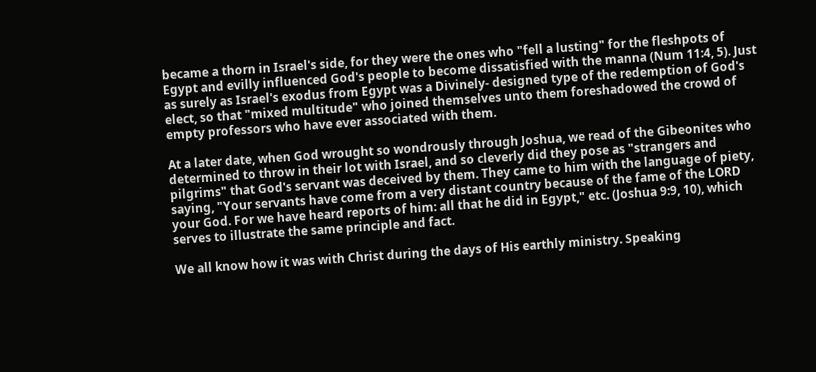became a thorn in Israel's side, for they were the ones who "fell a lusting" for the fleshpots of Egypt and evilly influenced God's people to become dissatisfied with the manna (Num 11:4, 5). Just as surely as Israel's exodus from Egypt was a Divinely- designed type of the redemption of God's elect, so that "mixed multitude" who joined themselves unto them foreshadowed the crowd of empty professors who have ever associated with them.

At a later date, when God wrought so wondrously through Joshua, we read of the Gibeonites who determined to throw in their lot with Israel, and so cleverly did they pose as "strangers and pilgrims" that God's servant was deceived by them. They came to him with the language of piety, saying, "Your servants have come from a very distant country because of the fame of the LORD your God. For we have heard reports of him: all that he did in Egypt," etc. (Joshua 9:9, 10), which serves to illustrate the same principle and fact.

We all know how it was with Christ during the days of His earthly ministry. Speaking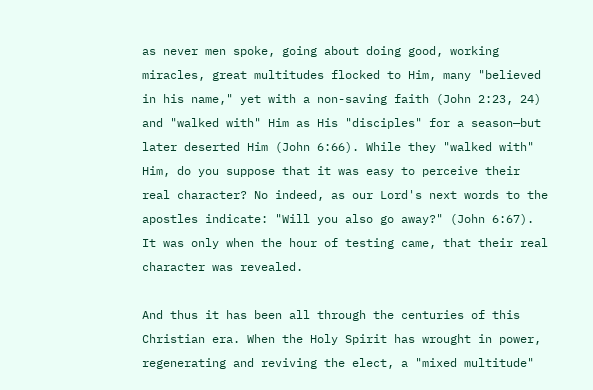as never men spoke, going about doing good, working miracles, great multitudes flocked to Him, many "believed in his name," yet with a non-saving faith (John 2:23, 24) and "walked with" Him as His "disciples" for a season—but later deserted Him (John 6:66). While they "walked with" Him, do you suppose that it was easy to perceive their real character? No indeed, as our Lord's next words to the apostles indicate: "Will you also go away?" (John 6:67). It was only when the hour of testing came, that their real character was revealed.

And thus it has been all through the centuries of this Christian era. When the Holy Spirit has wrought in power, regenerating and reviving the elect, a "mixed multitude"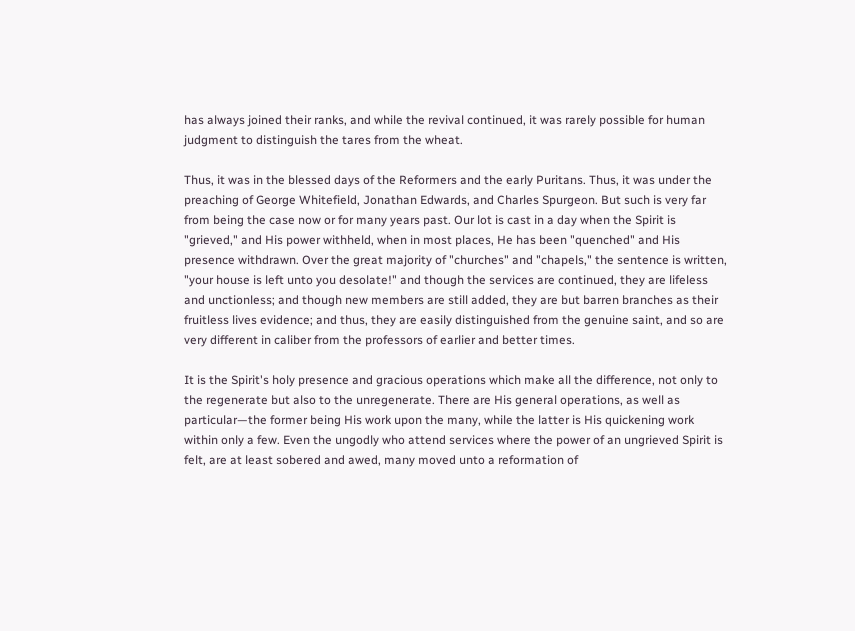has always joined their ranks, and while the revival continued, it was rarely possible for human judgment to distinguish the tares from the wheat.

Thus, it was in the blessed days of the Reformers and the early Puritans. Thus, it was under the preaching of George Whitefield, Jonathan Edwards, and Charles Spurgeon. But such is very far from being the case now or for many years past. Our lot is cast in a day when the Spirit is "grieved," and His power withheld, when in most places, He has been "quenched" and His presence withdrawn. Over the great majority of "churches" and "chapels," the sentence is written, "your house is left unto you desolate!" and though the services are continued, they are lifeless and unctionless; and though new members are still added, they are but barren branches as their fruitless lives evidence; and thus, they are easily distinguished from the genuine saint, and so are very different in caliber from the professors of earlier and better times.

It is the Spirit's holy presence and gracious operations which make all the difference, not only to the regenerate but also to the unregenerate. There are His general operations, as well as particular—the former being His work upon the many, while the latter is His quickening work within only a few. Even the ungodly who attend services where the power of an ungrieved Spirit is felt, are at least sobered and awed, many moved unto a reformation of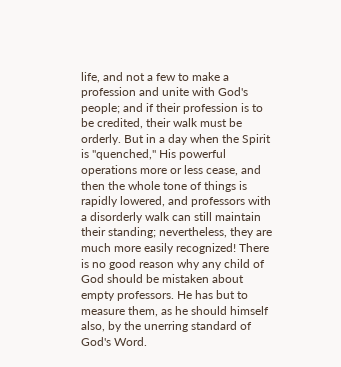life, and not a few to make a profession and unite with God's people; and if their profession is to be credited, their walk must be orderly. But in a day when the Spirit is "quenched," His powerful operations more or less cease, and then the whole tone of things is rapidly lowered, and professors with a disorderly walk can still maintain their standing; nevertheless, they are much more easily recognized! There is no good reason why any child of God should be mistaken about empty professors. He has but to measure them, as he should himself also, by the unerring standard of God's Word.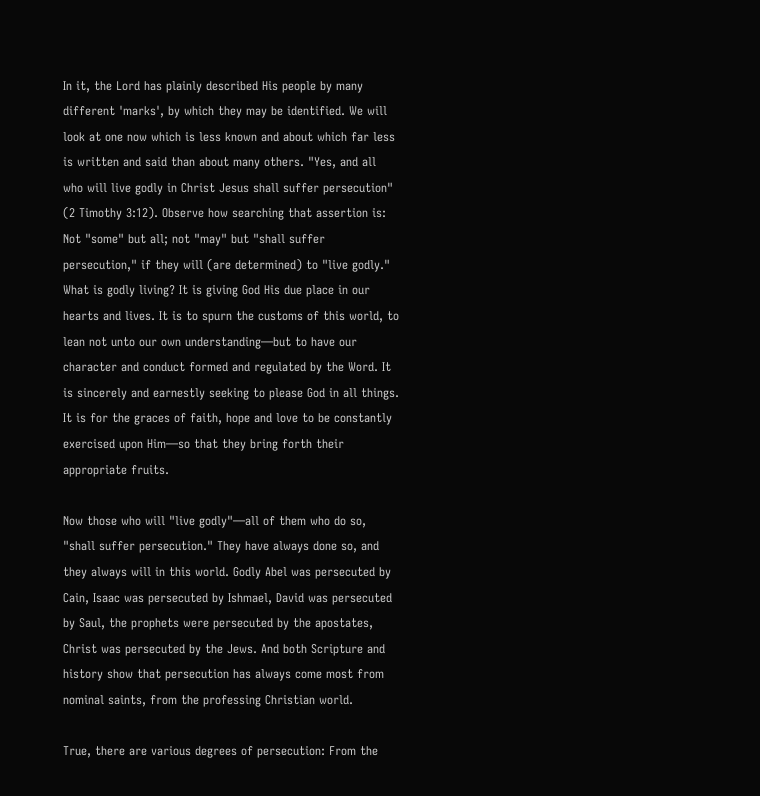In it, the Lord has plainly described His people by many different 'marks', by which they may be identified. We will look at one now which is less known and about which far less is written and said than about many others. "Yes, and all who will live godly in Christ Jesus shall suffer persecution" (2 Timothy 3:12). Observe how searching that assertion is: Not "some" but all; not "may" but "shall suffer persecution," if they will (are determined) to "live godly." What is godly living? It is giving God His due place in our hearts and lives. It is to spurn the customs of this world, to lean not unto our own understanding—but to have our character and conduct formed and regulated by the Word. It is sincerely and earnestly seeking to please God in all things. It is for the graces of faith, hope and love to be constantly exercised upon Him—so that they bring forth their appropriate fruits.

Now those who will "live godly"—all of them who do so, "shall suffer persecution." They have always done so, and they always will in this world. Godly Abel was persecuted by Cain, Isaac was persecuted by Ishmael, David was persecuted by Saul, the prophets were persecuted by the apostates, Christ was persecuted by the Jews. And both Scripture and history show that persecution has always come most from nominal saints, from the professing Christian world.

True, there are various degrees of persecution: From the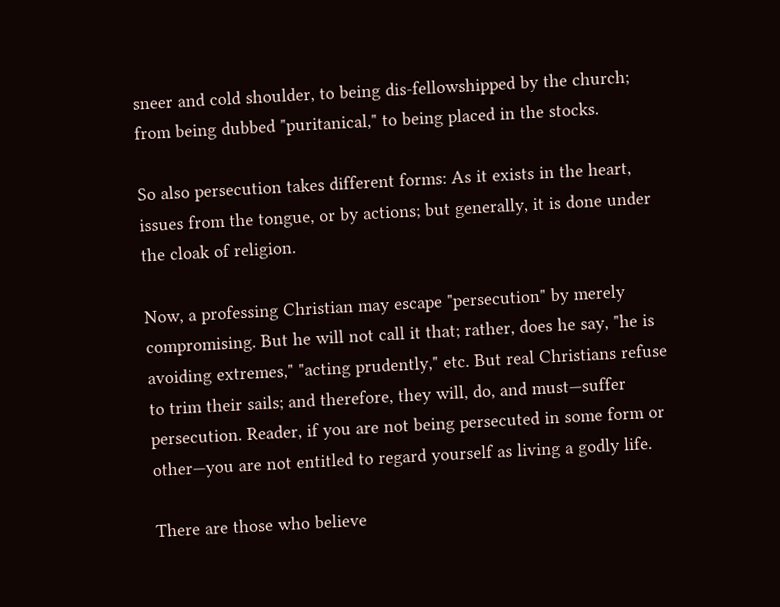sneer and cold shoulder, to being dis-fellowshipped by the church; from being dubbed "puritanical," to being placed in the stocks.

So also persecution takes different forms: As it exists in the heart, issues from the tongue, or by actions; but generally, it is done under the cloak of religion.

Now, a professing Christian may escape "persecution" by merely compromising. But he will not call it that; rather, does he say, "he is avoiding extremes," "acting prudently," etc. But real Christians refuse to trim their sails; and therefore, they will, do, and must—suffer persecution. Reader, if you are not being persecuted in some form or other—you are not entitled to regard yourself as living a godly life.

There are those who believe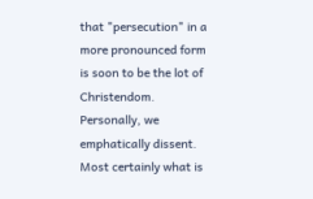that "persecution" in a more pronounced form is soon to be the lot of Christendom. Personally, we emphatically dissent. Most certainly what is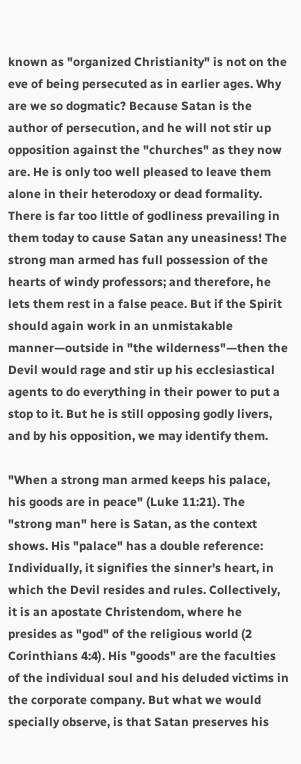known as "organized Christianity" is not on the eve of being persecuted as in earlier ages. Why are we so dogmatic? Because Satan is the author of persecution, and he will not stir up opposition against the "churches" as they now are. He is only too well pleased to leave them alone in their heterodoxy or dead formality. There is far too little of godliness prevailing in them today to cause Satan any uneasiness! The strong man armed has full possession of the hearts of windy professors; and therefore, he lets them rest in a false peace. But if the Spirit should again work in an unmistakable manner—outside in "the wilderness"—then the Devil would rage and stir up his ecclesiastical agents to do everything in their power to put a stop to it. But he is still opposing godly livers, and by his opposition, we may identify them.

"When a strong man armed keeps his palace, his goods are in peace" (Luke 11:21). The "strong man" here is Satan, as the context shows. His "palace" has a double reference: Individually, it signifies the sinner's heart, in which the Devil resides and rules. Collectively, it is an apostate Christendom, where he presides as "god" of the religious world (2 Corinthians 4:4). His "goods" are the faculties of the individual soul and his deluded victims in the corporate company. But what we would specially observe, is that Satan preserves his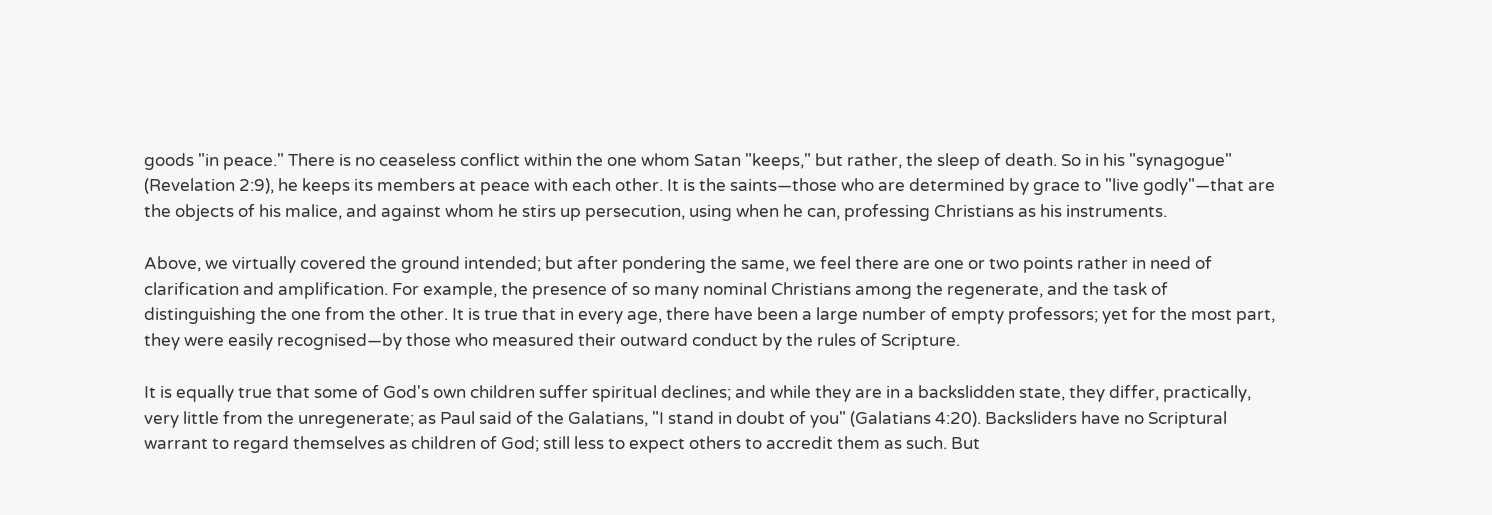goods "in peace." There is no ceaseless conflict within the one whom Satan "keeps," but rather, the sleep of death. So in his "synagogue" (Revelation 2:9), he keeps its members at peace with each other. It is the saints—those who are determined by grace to "live godly"—that are the objects of his malice, and against whom he stirs up persecution, using when he can, professing Christians as his instruments.

Above, we virtually covered the ground intended; but after pondering the same, we feel there are one or two points rather in need of clarification and amplification. For example, the presence of so many nominal Christians among the regenerate, and the task of distinguishing the one from the other. It is true that in every age, there have been a large number of empty professors; yet for the most part, they were easily recognised—by those who measured their outward conduct by the rules of Scripture.

It is equally true that some of God's own children suffer spiritual declines; and while they are in a backslidden state, they differ, practically, very little from the unregenerate; as Paul said of the Galatians, "I stand in doubt of you" (Galatians 4:20). Backsliders have no Scriptural warrant to regard themselves as children of God; still less to expect others to accredit them as such. But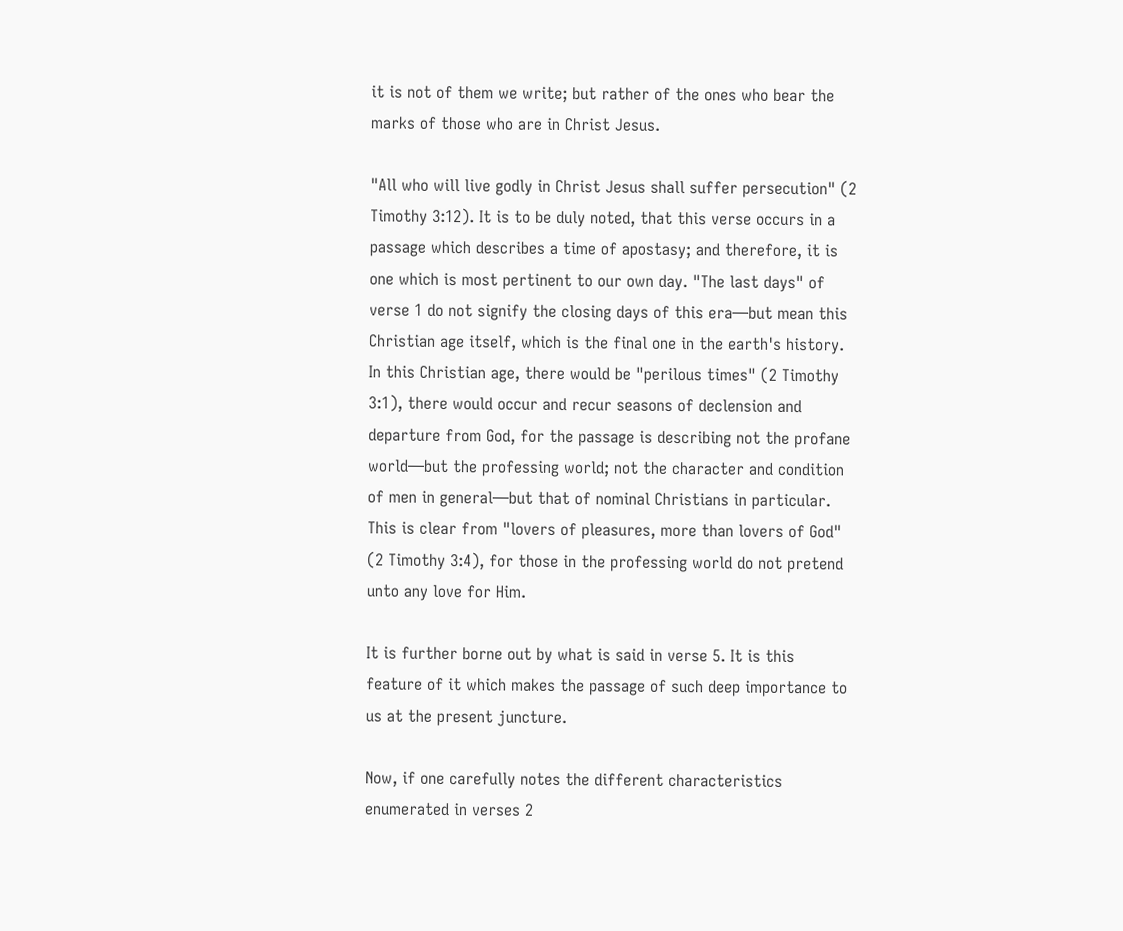it is not of them we write; but rather of the ones who bear the marks of those who are in Christ Jesus.

"All who will live godly in Christ Jesus shall suffer persecution" (2 Timothy 3:12). It is to be duly noted, that this verse occurs in a passage which describes a time of apostasy; and therefore, it is one which is most pertinent to our own day. "The last days" of verse 1 do not signify the closing days of this era—but mean this Christian age itself, which is the final one in the earth's history. In this Christian age, there would be "perilous times" (2 Timothy 3:1), there would occur and recur seasons of declension and departure from God, for the passage is describing not the profane world—but the professing world; not the character and condition of men in general—but that of nominal Christians in particular. This is clear from "lovers of pleasures, more than lovers of God" (2 Timothy 3:4), for those in the professing world do not pretend unto any love for Him.

It is further borne out by what is said in verse 5. It is this feature of it which makes the passage of such deep importance to us at the present juncture.

Now, if one carefully notes the different characteristics enumerated in verses 2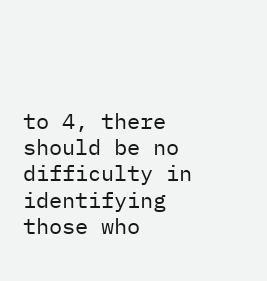to 4, there should be no difficulty in identifying those who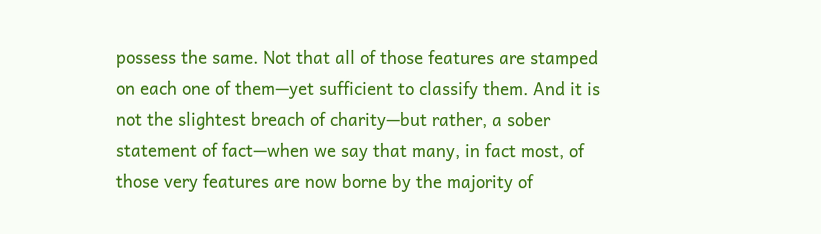possess the same. Not that all of those features are stamped on each one of them—yet sufficient to classify them. And it is not the slightest breach of charity—but rather, a sober statement of fact—when we say that many, in fact most, of those very features are now borne by the majority of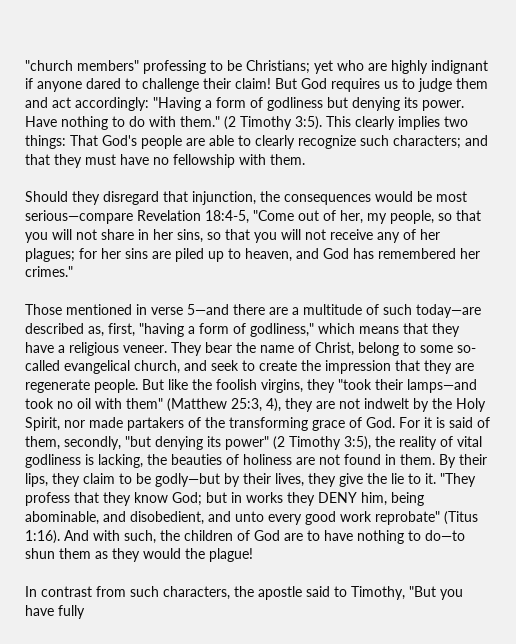"church members" professing to be Christians; yet who are highly indignant if anyone dared to challenge their claim! But God requires us to judge them and act accordingly: "Having a form of godliness but denying its power. Have nothing to do with them." (2 Timothy 3:5). This clearly implies two things: That God's people are able to clearly recognize such characters; and that they must have no fellowship with them.

Should they disregard that injunction, the consequences would be most serious—compare Revelation 18:4-5, "Come out of her, my people, so that you will not share in her sins, so that you will not receive any of her plagues; for her sins are piled up to heaven, and God has remembered her crimes."

Those mentioned in verse 5—and there are a multitude of such today—are described as, first, "having a form of godliness," which means that they have a religious veneer. They bear the name of Christ, belong to some so-called evangelical church, and seek to create the impression that they are regenerate people. But like the foolish virgins, they "took their lamps—and took no oil with them" (Matthew 25:3, 4), they are not indwelt by the Holy Spirit, nor made partakers of the transforming grace of God. For it is said of them, secondly, "but denying its power" (2 Timothy 3:5), the reality of vital godliness is lacking, the beauties of holiness are not found in them. By their lips, they claim to be godly—but by their lives, they give the lie to it. "They profess that they know God; but in works they DENY him, being abominable, and disobedient, and unto every good work reprobate" (Titus 1:16). And with such, the children of God are to have nothing to do—to shun them as they would the plague!

In contrast from such characters, the apostle said to Timothy, "But you have fully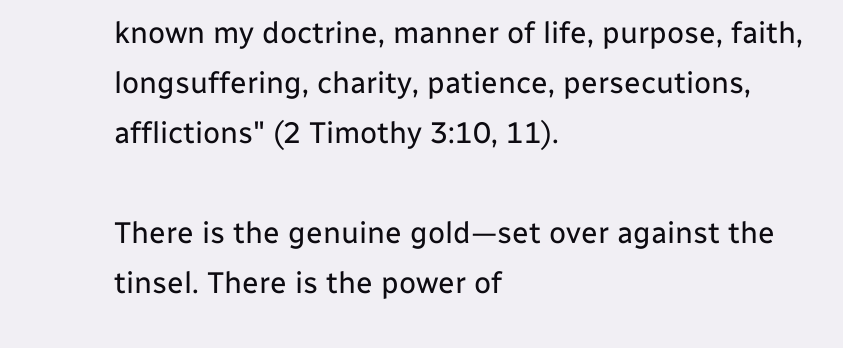known my doctrine, manner of life, purpose, faith, longsuffering, charity, patience, persecutions, afflictions" (2 Timothy 3:10, 11).

There is the genuine gold—set over against the tinsel. There is the power of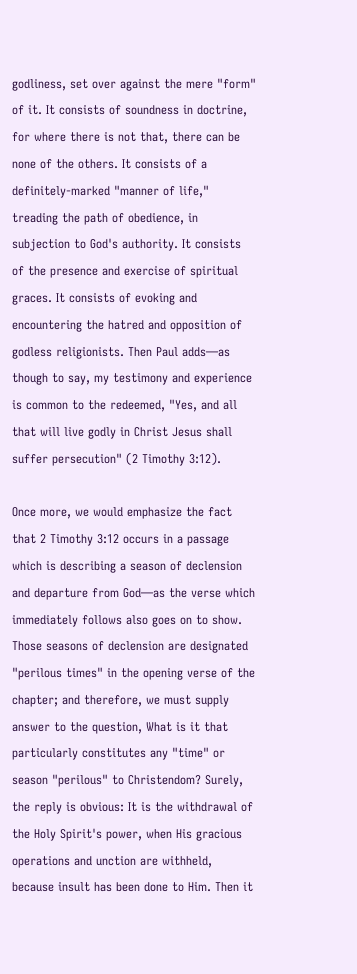godliness, set over against the mere "form" of it. It consists of soundness in doctrine, for where there is not that, there can be none of the others. It consists of a definitely-marked "manner of life," treading the path of obedience, in subjection to God's authority. It consists of the presence and exercise of spiritual graces. It consists of evoking and encountering the hatred and opposition of godless religionists. Then Paul adds—as though to say, my testimony and experience is common to the redeemed, "Yes, and all that will live godly in Christ Jesus shall suffer persecution" (2 Timothy 3:12).

Once more, we would emphasize the fact that 2 Timothy 3:12 occurs in a passage which is describing a season of declension and departure from God—as the verse which immediately follows also goes on to show. Those seasons of declension are designated "perilous times" in the opening verse of the chapter; and therefore, we must supply answer to the question, What is it that particularly constitutes any "time" or season "perilous" to Christendom? Surely, the reply is obvious: It is the withdrawal of the Holy Spirit's power, when His gracious operations and unction are withheld, because insult has been done to Him. Then it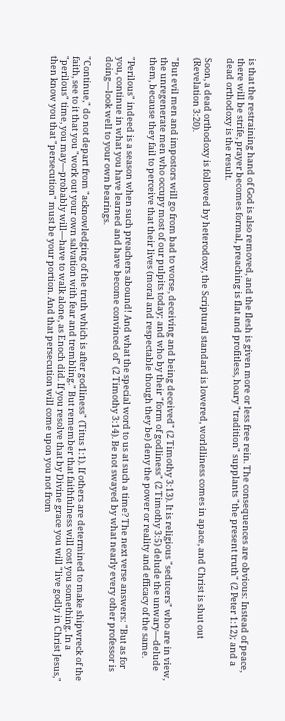is that the restraining hand of God is also removed, and the flesh is given more or less free rein. The consequences are obvious: Instead of peace, there will be strife, prayer becomes formal, preaching is flat and profitless, hoary "tradition" supplants "the present truth" (2 Peter 1:12); and a dead orthodoxy is the result.

Soon, a dead orthodoxy is followed by heterodoxy, the Scriptural standard is lowered, worldliness comes in apace, and Christ is shut out (Revelation 3:20).

"But evil men and impostors will go from bad to worse, deceiving and being deceived" (2 Timothy 3:13). It is religious "seducers" who are in view, the unregenerate men who occupy most of our pulpits today; and who by their "form of godliness" (2 Timothy 3:5) delude the unwary—delude them, because they fail to perceive that their lives (moral and respectable though they be) deny the power or reality and efficacy of the same.

"Perilous" indeed is a season when such preachers abound! And what the special word to us at such a time? The next verse answers: "But as for you, continue in what you have learned and have become convinced of" (2 Timothy 3:14). Be not swayed by what nearly every other professor is doing—look well to your own bearings.

"Continue," do not depart from "acknowledging of the truth which is after godliness" (Titus 1:1). If others are determined to make shipwreck of the faith, see to it that you "work out your own salvation with fear and trembling." But remember that faithfulness will cost you something. In a "perilous" time, you may—probably will—have to walk alone, as Enoch did. If you resolve that by Divine grace you will "live godly in Christ Jesus," then know you that "persecution" must be your portion. And that persecution will come upon you not from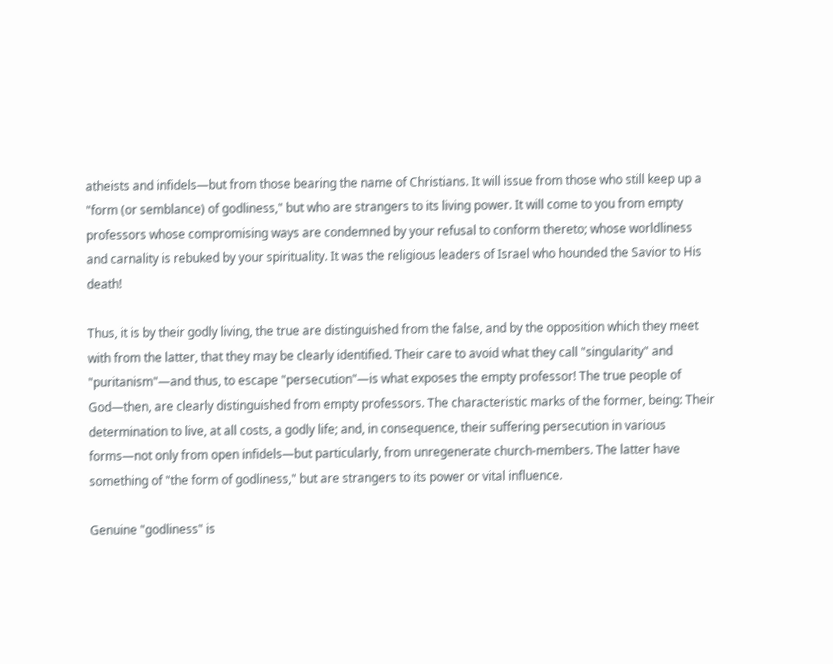atheists and infidels—but from those bearing the name of Christians. It will issue from those who still keep up a "form (or semblance) of godliness," but who are strangers to its living power. It will come to you from empty professors whose compromising ways are condemned by your refusal to conform thereto; whose worldliness and carnality is rebuked by your spirituality. It was the religious leaders of Israel who hounded the Savior to His death!

Thus, it is by their godly living, the true are distinguished from the false, and by the opposition which they meet with from the latter, that they may be clearly identified. Their care to avoid what they call "singularity" and "puritanism"—and thus, to escape "persecution"—is what exposes the empty professor! The true people of God—then, are clearly distinguished from empty professors. The characteristic marks of the former, being: Their determination to live, at all costs, a godly life; and, in consequence, their suffering persecution in various forms—not only from open infidels—but particularly, from unregenerate church-members. The latter have something of "the form of godliness," but are strangers to its power or vital influence.

Genuine "godliness" is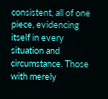consistent, all of one piece, evidencing itself in every situation and circumstance. Those with merely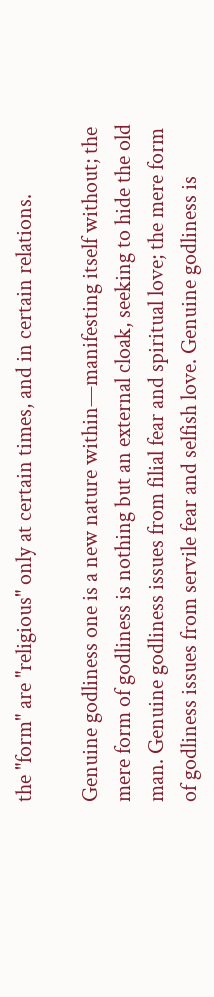the "form" are "religious" only at certain times, and in certain relations.

Genuine godliness one is a new nature within—manifesting itself without; the mere form of godliness is nothing but an external cloak, seeking to hide the old man. Genuine godliness issues from filial fear and spiritual love; the mere form of godliness issues from servile fear and selfish love. Genuine godliness is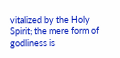vitalized by the Holy Spirit; the mere form of godliness is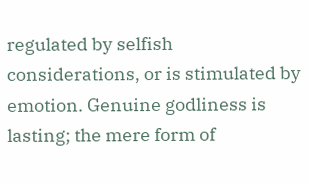regulated by selfish considerations, or is stimulated by emotion. Genuine godliness is lasting; the mere form of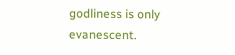godliness is only evanescent.